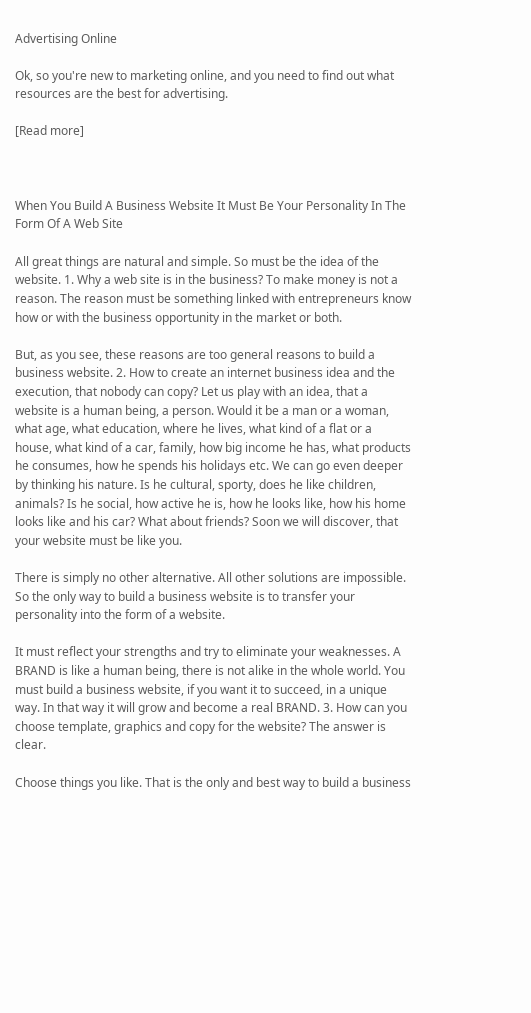Advertising Online

Ok, so you're new to marketing online, and you need to find out what resources are the best for advertising.

[Read more]



When You Build A Business Website It Must Be Your Personality In The Form Of A Web Site

All great things are natural and simple. So must be the idea of the website. 1. Why a web site is in the business? To make money is not a reason. The reason must be something linked with entrepreneurs know how or with the business opportunity in the market or both.

But, as you see, these reasons are too general reasons to build a business website. 2. How to create an internet business idea and the execution, that nobody can copy? Let us play with an idea, that a website is a human being, a person. Would it be a man or a woman, what age, what education, where he lives, what kind of a flat or a house, what kind of a car, family, how big income he has, what products he consumes, how he spends his holidays etc. We can go even deeper by thinking his nature. Is he cultural, sporty, does he like children, animals? Is he social, how active he is, how he looks like, how his home looks like and his car? What about friends? Soon we will discover, that your website must be like you.

There is simply no other alternative. All other solutions are impossible. So the only way to build a business website is to transfer your personality into the form of a website.

It must reflect your strengths and try to eliminate your weaknesses. A BRAND is like a human being, there is not alike in the whole world. You must build a business website, if you want it to succeed, in a unique way. In that way it will grow and become a real BRAND. 3. How can you choose template, graphics and copy for the website? The answer is clear.

Choose things you like. That is the only and best way to build a business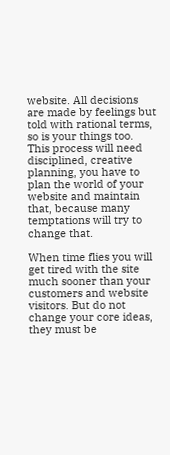website. All decisions are made by feelings but told with rational terms, so is your things too. This process will need disciplined, creative planning, you have to plan the world of your website and maintain that, because many temptations will try to change that.

When time flies you will get tired with the site much sooner than your customers and website visitors. But do not change your core ideas, they must be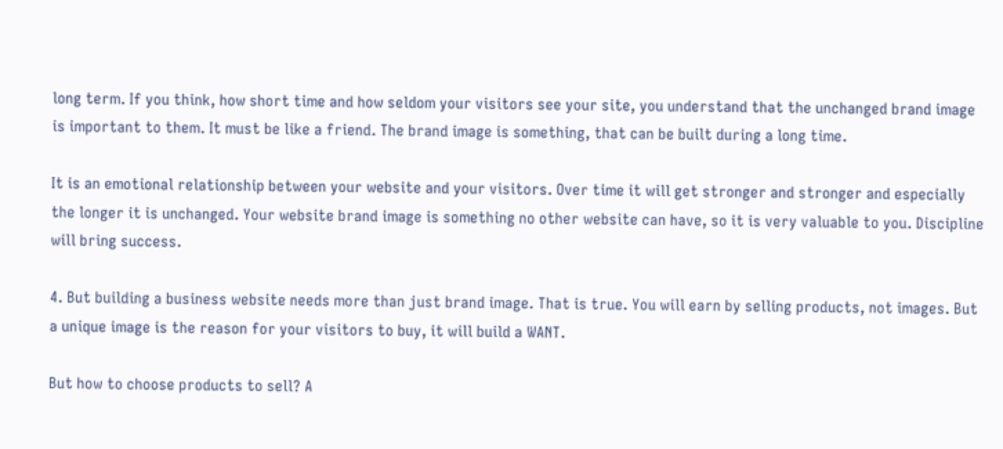long term. If you think, how short time and how seldom your visitors see your site, you understand that the unchanged brand image is important to them. It must be like a friend. The brand image is something, that can be built during a long time.

It is an emotional relationship between your website and your visitors. Over time it will get stronger and stronger and especially the longer it is unchanged. Your website brand image is something no other website can have, so it is very valuable to you. Discipline will bring success.

4. But building a business website needs more than just brand image. That is true. You will earn by selling products, not images. But a unique image is the reason for your visitors to buy, it will build a WANT.

But how to choose products to sell? A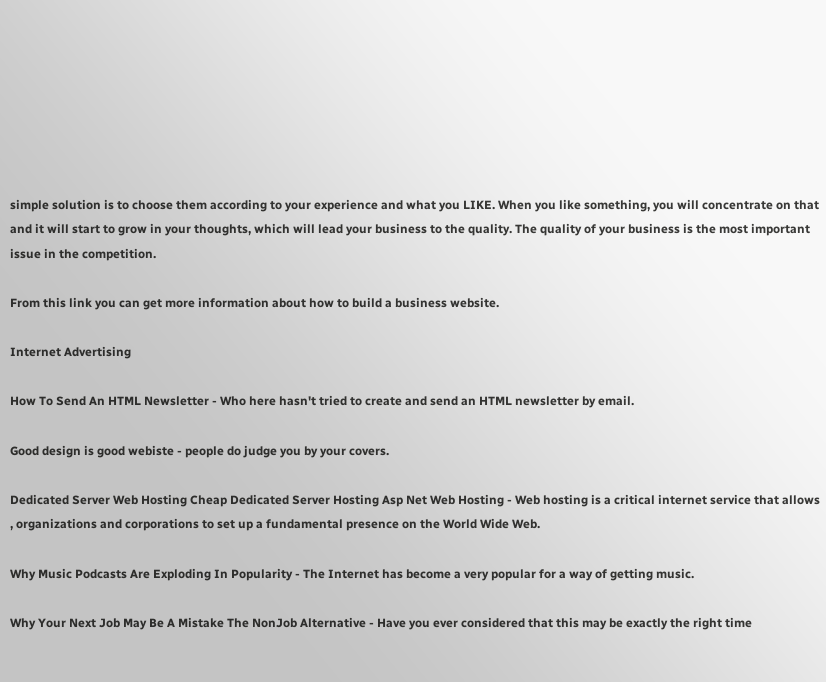simple solution is to choose them according to your experience and what you LIKE. When you like something, you will concentrate on that and it will start to grow in your thoughts, which will lead your business to the quality. The quality of your business is the most important issue in the competition.

From this link you can get more information about how to build a business website.

Internet Advertising

How To Send An HTML Newsletter - Who here hasn't tried to create and send an HTML newsletter by email.

Good design is good webiste - people do judge you by your covers.

Dedicated Server Web Hosting Cheap Dedicated Server Hosting Asp Net Web Hosting - Web hosting is a critical internet service that allows , organizations and corporations to set up a fundamental presence on the World Wide Web.

Why Music Podcasts Are Exploding In Popularity - The Internet has become a very popular for a way of getting music.

Why Your Next Job May Be A Mistake The NonJob Alternative - Have you ever considered that this may be exactly the right time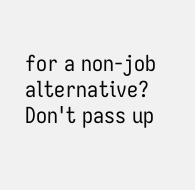for a non-job alternative? Don't pass up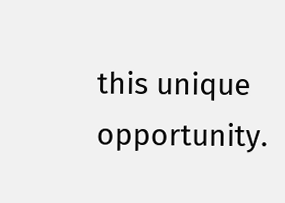this unique opportunity.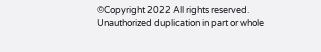©Copyright 2022 All rights reserved.
Unauthorized duplication in part or whole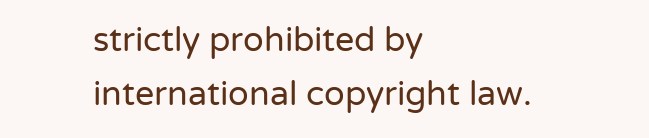strictly prohibited by international copyright law.